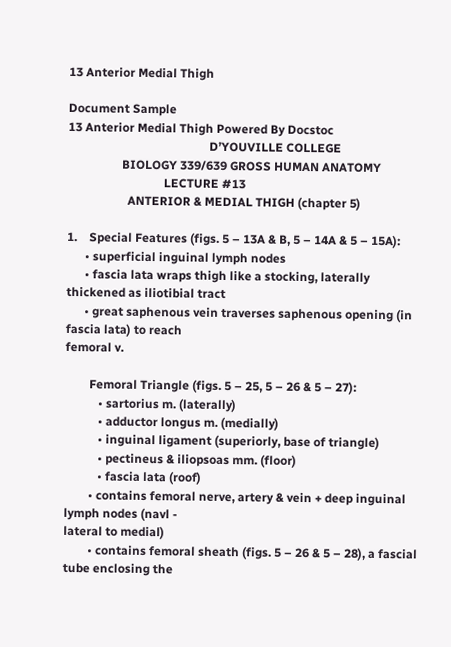13 Anterior Medial Thigh

Document Sample
13 Anterior Medial Thigh Powered By Docstoc
                                               D’YOUVILLE COLLEGE
                  BIOLOGY 339/639 GROSS HUMAN ANATOMY
                                LECTURE #13
                    ANTERIOR & MEDIAL THIGH (chapter 5)

1.    Special Features (figs. 5 – 13A & B, 5 – 14A & 5 – 15A):
      • superficial inguinal lymph nodes
      • fascia lata wraps thigh like a stocking, laterally thickened as iliotibial tract
      • great saphenous vein traverses saphenous opening (in fascia lata) to reach
femoral v.

        Femoral Triangle (figs. 5 – 25, 5 – 26 & 5 – 27):
           • sartorius m. (laterally)
           • adductor longus m. (medially)
           • inguinal ligament (superiorly, base of triangle)
           • pectineus & iliopsoas mm. (floor)
           • fascia lata (roof)
        • contains femoral nerve, artery & vein + deep inguinal lymph nodes (navl -
lateral to medial)
        • contains femoral sheath (figs. 5 – 26 & 5 – 28), a fascial tube enclosing the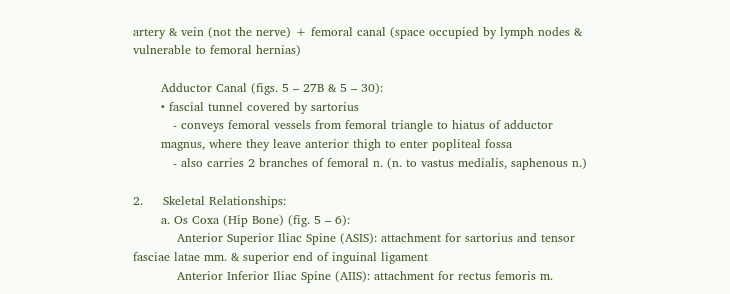artery & vein (not the nerve) + femoral canal (space occupied by lymph nodes &
vulnerable to femoral hernias)

       Adductor Canal (figs. 5 – 27B & 5 – 30):
       • fascial tunnel covered by sartorius
          - conveys femoral vessels from femoral triangle to hiatus of adductor
       magnus, where they leave anterior thigh to enter popliteal fossa
          - also carries 2 branches of femoral n. (n. to vastus medialis, saphenous n.)

2.     Skeletal Relationships:
       a. Os Coxa (Hip Bone) (fig. 5 – 6):
           Anterior Superior Iliac Spine (ASIS): attachment for sartorius and tensor
fasciae latae mm. & superior end of inguinal ligament
           Anterior Inferior Iliac Spine (AIIS): attachment for rectus femoris m.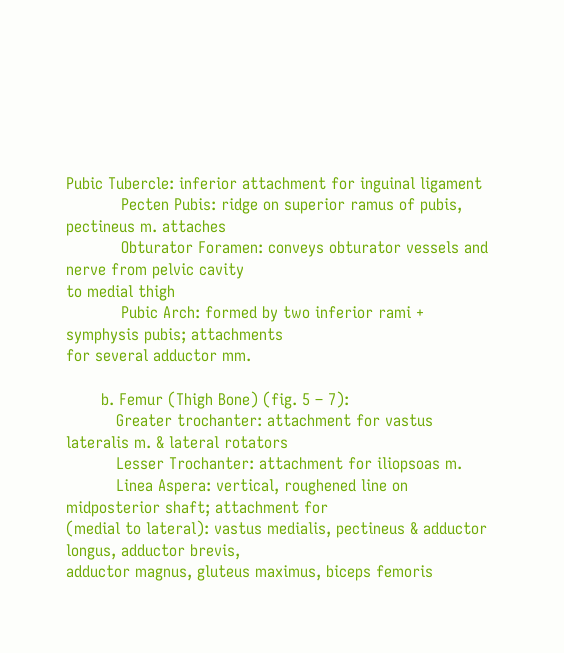Pubic Tubercle: inferior attachment for inguinal ligament
           Pecten Pubis: ridge on superior ramus of pubis, pectineus m. attaches
           Obturator Foramen: conveys obturator vessels and nerve from pelvic cavity
to medial thigh
           Pubic Arch: formed by two inferior rami + symphysis pubis; attachments
for several adductor mm.

       b. Femur (Thigh Bone) (fig. 5 – 7):
          Greater trochanter: attachment for vastus lateralis m. & lateral rotators
          Lesser Trochanter: attachment for iliopsoas m.
          Linea Aspera: vertical, roughened line on midposterior shaft; attachment for
(medial to lateral): vastus medialis, pectineus & adductor longus, adductor brevis,
adductor magnus, gluteus maximus, biceps femoris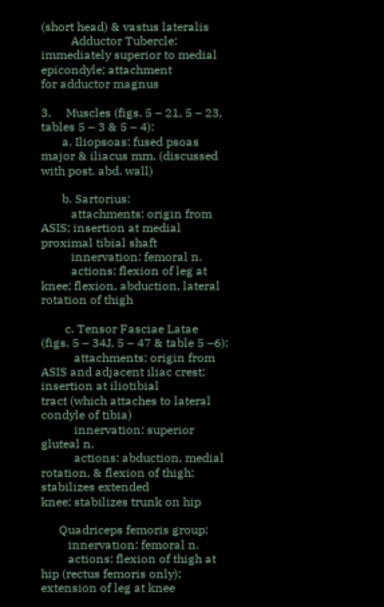(short head) & vastus lateralis
          Adductor Tubercle: immediately superior to medial epicondyle; attachment
for adductor magnus

3.     Muscles (figs. 5 – 21, 5 – 23, tables 5 – 3 & 5 – 4):
       a. Iliopsoas: fused psoas major & iliacus mm. (discussed with post. abd. wall)

       b. Sartorius:
          attachments: origin from ASIS; insertion at medial proximal tibial shaft
          innervation: femoral n.
          actions: flexion of leg at knee; flexion, abduction, lateral rotation of thigh

        c. Tensor Fasciae Latae (figs. 5 – 34J, 5 – 47 & table 5 –6):
           attachments: origin from ASIS and adjacent iliac crest; insertion at iliotibial
tract (which attaches to lateral condyle of tibia)
           innervation: superior gluteal n.
           actions: abduction, medial rotation, & flexion of thigh; stabilizes extended
knee; stabilizes trunk on hip

      Quadriceps femoris group:
         innervation: femoral n.
         actions: flexion of thigh at hip (rectus femoris only); extension of leg at knee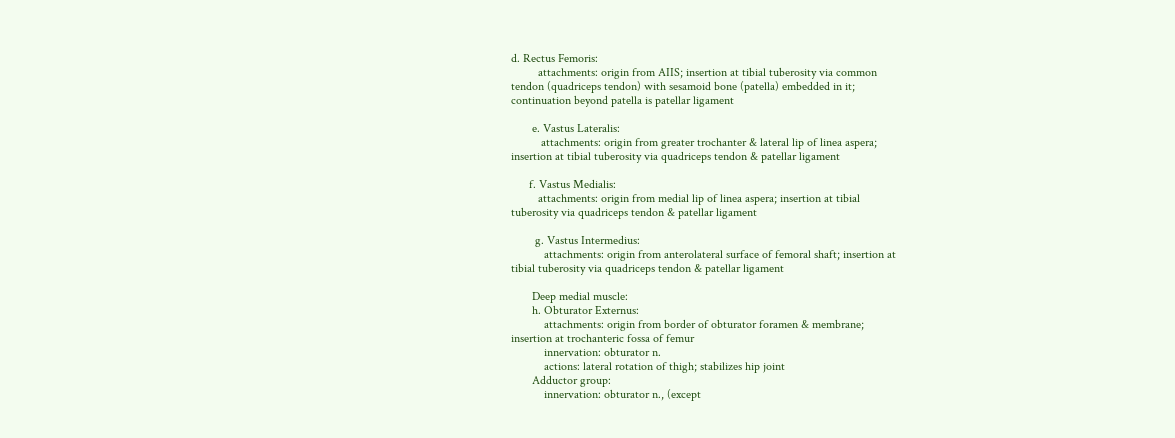d. Rectus Femoris:
         attachments: origin from AIIS; insertion at tibial tuberosity via common
tendon (quadriceps tendon) with sesamoid bone (patella) embedded in it;
continuation beyond patella is patellar ligament

       e. Vastus Lateralis:
          attachments: origin from greater trochanter & lateral lip of linea aspera;
insertion at tibial tuberosity via quadriceps tendon & patellar ligament

      f. Vastus Medialis:
         attachments: origin from medial lip of linea aspera; insertion at tibial
tuberosity via quadriceps tendon & patellar ligament

        g. Vastus Intermedius:
           attachments: origin from anterolateral surface of femoral shaft; insertion at
tibial tuberosity via quadriceps tendon & patellar ligament

       Deep medial muscle:
       h. Obturator Externus:
           attachments: origin from border of obturator foramen & membrane;
insertion at trochanteric fossa of femur
           innervation: obturator n.
           actions: lateral rotation of thigh; stabilizes hip joint
       Adductor group:
           innervation: obturator n., (except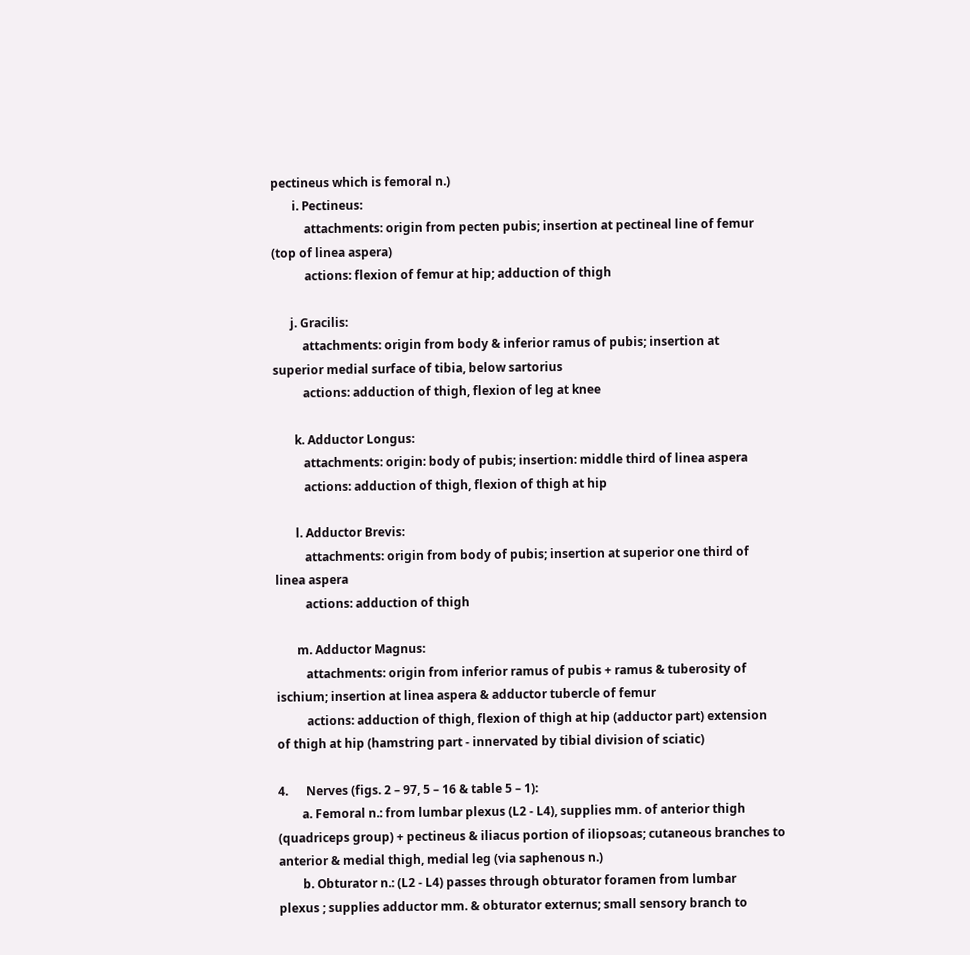pectineus which is femoral n.)
       i. Pectineus:
           attachments: origin from pecten pubis; insertion at pectineal line of femur
(top of linea aspera)
           actions: flexion of femur at hip; adduction of thigh

      j. Gracilis:
          attachments: origin from body & inferior ramus of pubis; insertion at
superior medial surface of tibia, below sartorius
          actions: adduction of thigh, flexion of leg at knee

       k. Adductor Longus:
          attachments: origin: body of pubis; insertion: middle third of linea aspera
          actions: adduction of thigh, flexion of thigh at hip

       l. Adductor Brevis:
          attachments: origin from body of pubis; insertion at superior one third of
linea aspera
          actions: adduction of thigh

       m. Adductor Magnus:
          attachments: origin from inferior ramus of pubis + ramus & tuberosity of
ischium; insertion at linea aspera & adductor tubercle of femur
          actions: adduction of thigh, flexion of thigh at hip (adductor part) extension
of thigh at hip (hamstring part - innervated by tibial division of sciatic)

4.      Nerves (figs. 2 – 97, 5 – 16 & table 5 – 1):
        a. Femoral n.: from lumbar plexus (L2 - L4), supplies mm. of anterior thigh
(quadriceps group) + pectineus & iliacus portion of iliopsoas; cutaneous branches to
anterior & medial thigh, medial leg (via saphenous n.)
        b. Obturator n.: (L2 - L4) passes through obturator foramen from lumbar
plexus ; supplies adductor mm. & obturator externus; small sensory branch to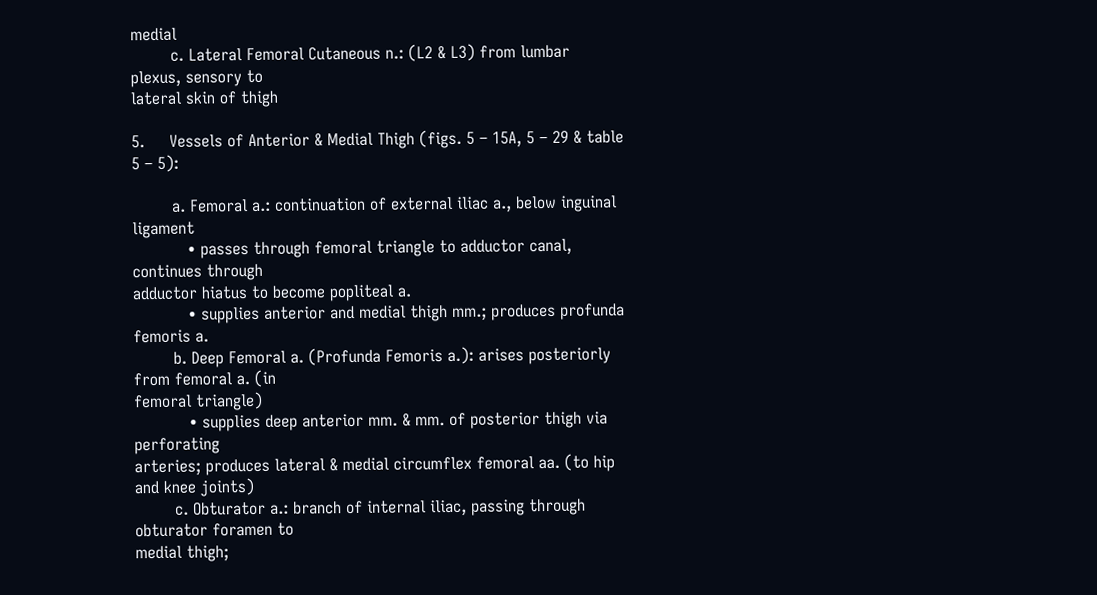medial
        c. Lateral Femoral Cutaneous n.: (L2 & L3) from lumbar plexus, sensory to
lateral skin of thigh

5.     Vessels of Anterior & Medial Thigh (figs. 5 – 15A, 5 – 29 & table 5 – 5):

        a. Femoral a.: continuation of external iliac a., below inguinal ligament
           • passes through femoral triangle to adductor canal, continues through
adductor hiatus to become popliteal a.
           • supplies anterior and medial thigh mm.; produces profunda femoris a.
        b. Deep Femoral a. (Profunda Femoris a.): arises posteriorly from femoral a. (in
femoral triangle)
           • supplies deep anterior mm. & mm. of posterior thigh via perforating
arteries; produces lateral & medial circumflex femoral aa. (to hip and knee joints)
        c. Obturator a.: branch of internal iliac, passing through obturator foramen to
medial thigh;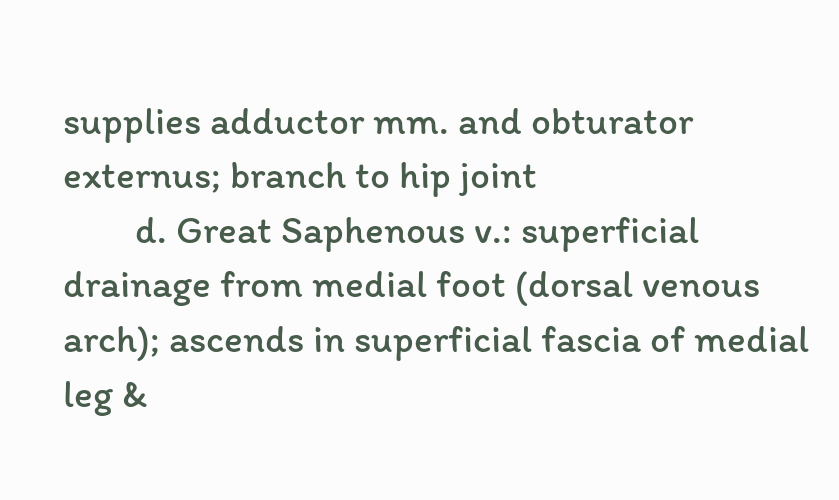supplies adductor mm. and obturator externus; branch to hip joint
        d. Great Saphenous v.: superficial drainage from medial foot (dorsal venous
arch); ascends in superficial fascia of medial leg &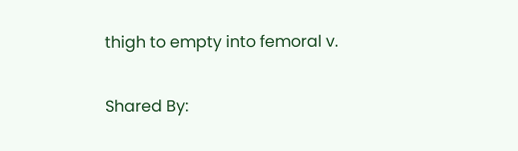thigh to empty into femoral v.


Shared By: